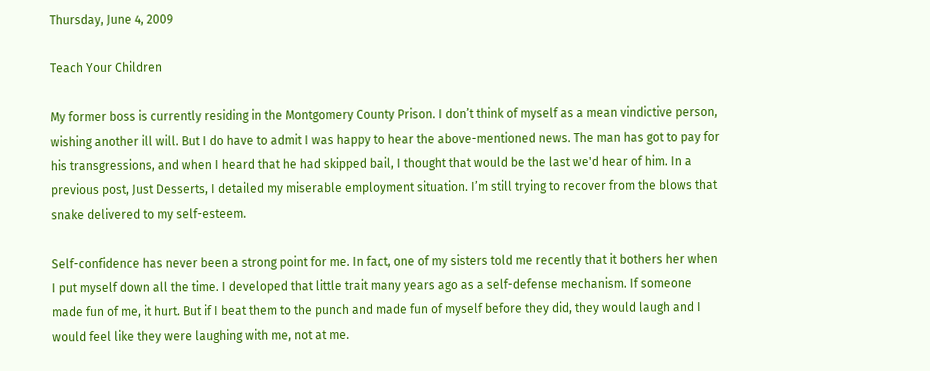Thursday, June 4, 2009

Teach Your Children

My former boss is currently residing in the Montgomery County Prison. I don’t think of myself as a mean vindictive person, wishing another ill will. But I do have to admit I was happy to hear the above-mentioned news. The man has got to pay for his transgressions, and when I heard that he had skipped bail, I thought that would be the last we'd hear of him. In a previous post, Just Desserts, I detailed my miserable employment situation. I’m still trying to recover from the blows that snake delivered to my self-esteem.

Self-confidence has never been a strong point for me. In fact, one of my sisters told me recently that it bothers her when I put myself down all the time. I developed that little trait many years ago as a self-defense mechanism. If someone made fun of me, it hurt. But if I beat them to the punch and made fun of myself before they did, they would laugh and I would feel like they were laughing with me, not at me.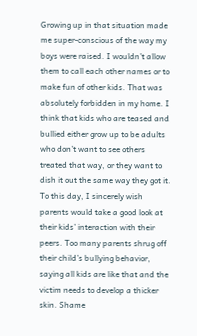Growing up in that situation made me super-conscious of the way my boys were raised. I wouldn’t allow them to call each other names or to make fun of other kids. That was absolutely forbidden in my home. I think that kids who are teased and bullied either grow up to be adults who don’t want to see others treated that way, or they want to dish it out the same way they got it. To this day, I sincerely wish parents would take a good look at their kids’ interaction with their peers. Too many parents shrug off their child’s bullying behavior, saying all kids are like that and the victim needs to develop a thicker skin. Shame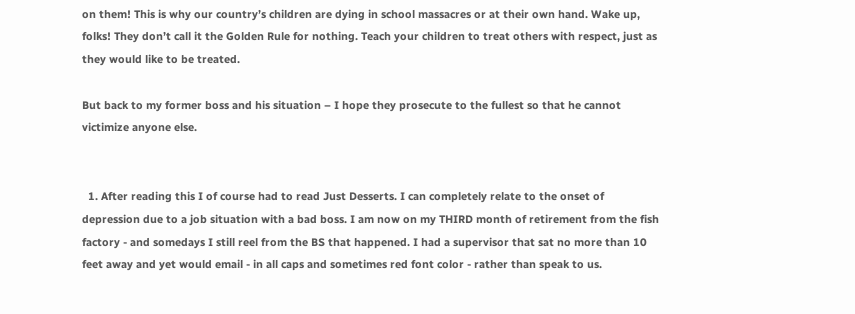on them! This is why our country’s children are dying in school massacres or at their own hand. Wake up, folks! They don’t call it the Golden Rule for nothing. Teach your children to treat others with respect, just as they would like to be treated.

But back to my former boss and his situation – I hope they prosecute to the fullest so that he cannot victimize anyone else.


  1. After reading this I of course had to read Just Desserts. I can completely relate to the onset of depression due to a job situation with a bad boss. I am now on my THIRD month of retirement from the fish factory - and somedays I still reel from the BS that happened. I had a supervisor that sat no more than 10 feet away and yet would email - in all caps and sometimes red font color - rather than speak to us.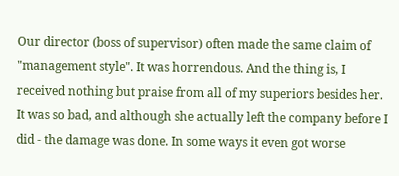Our director (boss of supervisor) often made the same claim of "management style". It was horrendous. And the thing is, I received nothing but praise from all of my superiors besides her. It was so bad, and although she actually left the company before I did - the damage was done. In some ways it even got worse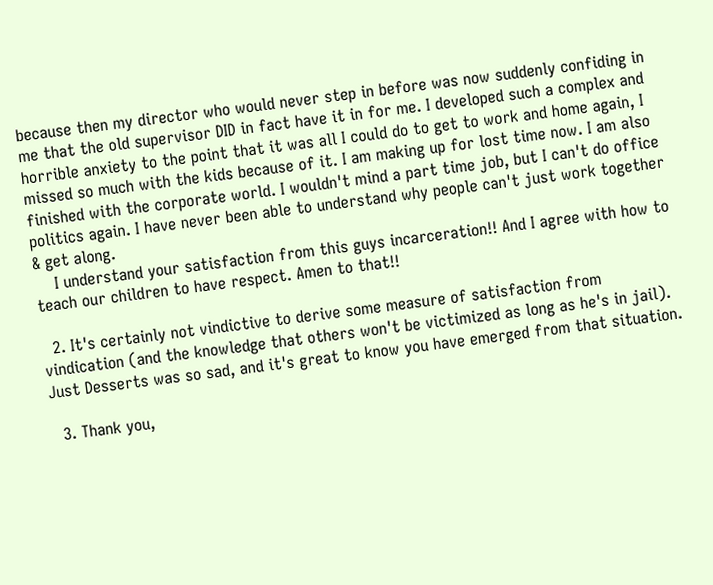because then my director who would never step in before was now suddenly confiding in me that the old supervisor DID in fact have it in for me. I developed such a complex and horrible anxiety to the point that it was all I could do to get to work and home again, I missed so much with the kids because of it. I am making up for lost time now. I am also finished with the corporate world. I wouldn't mind a part time job, but I can't do office politics again. I have never been able to understand why people can't just work together & get along.
    I understand your satisfaction from this guys incarceration!! And I agree with how to teach our children to have respect. Amen to that!!

  2. It's certainly not vindictive to derive some measure of satisfaction from vindication (and the knowledge that others won't be victimized as long as he's in jail). Just Desserts was so sad, and it's great to know you have emerged from that situation.

  3. Thank you,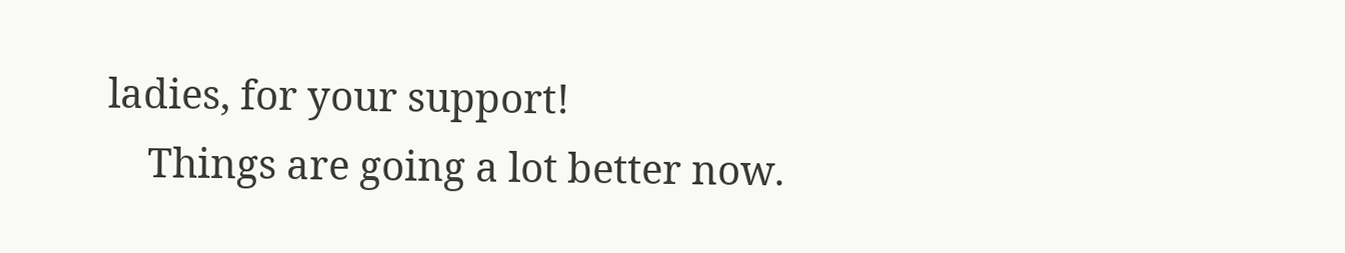ladies, for your support!
    Things are going a lot better now.